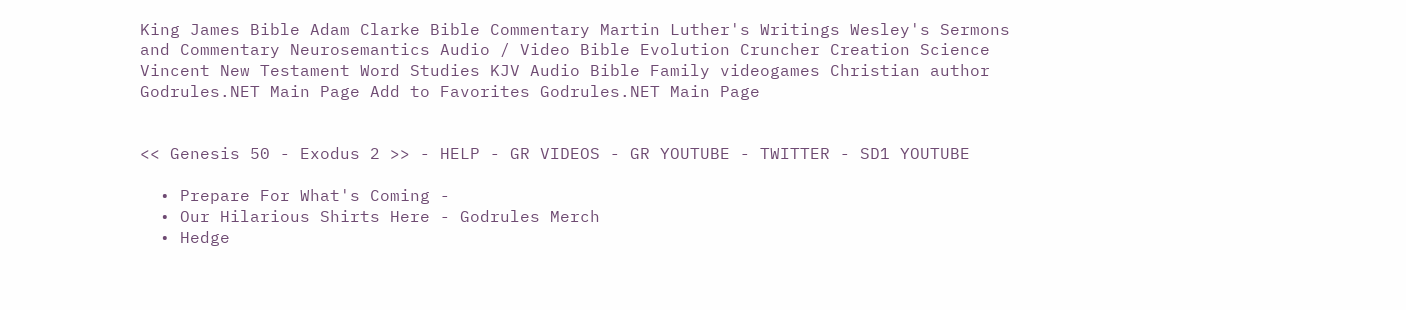King James Bible Adam Clarke Bible Commentary Martin Luther's Writings Wesley's Sermons and Commentary Neurosemantics Audio / Video Bible Evolution Cruncher Creation Science Vincent New Testament Word Studies KJV Audio Bible Family videogames Christian author Godrules.NET Main Page Add to Favorites Godrules.NET Main Page


<< Genesis 50 - Exodus 2 >> - HELP - GR VIDEOS - GR YOUTUBE - TWITTER - SD1 YOUTUBE

  • Prepare For What's Coming -
  • Our Hilarious Shirts Here - Godrules Merch
  • Hedge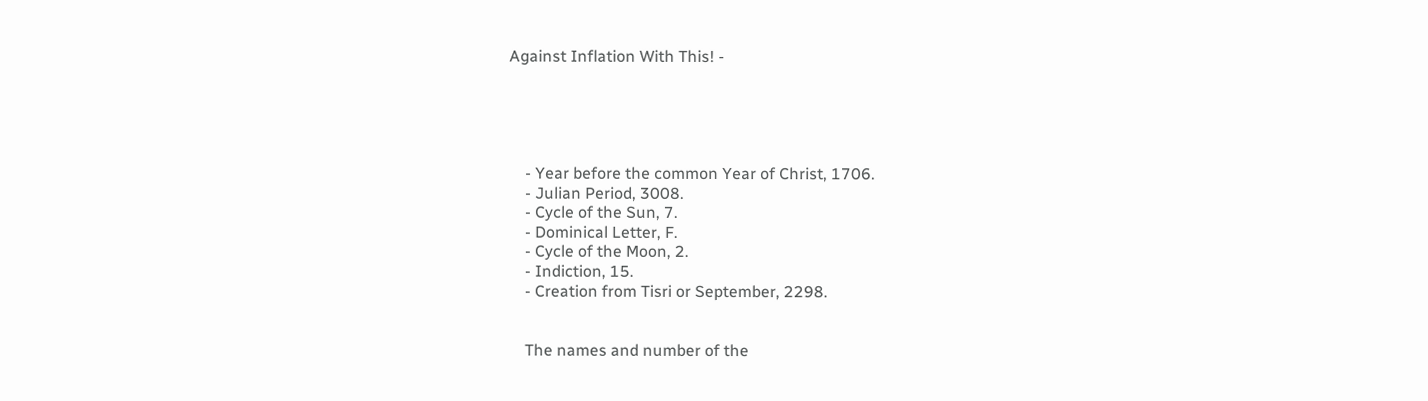Against Inflation With This! -





    - Year before the common Year of Christ, 1706.
    - Julian Period, 3008.
    - Cycle of the Sun, 7.
    - Dominical Letter, F.
    - Cycle of the Moon, 2.
    - Indiction, 15.
    - Creation from Tisri or September, 2298.


    The names and number of the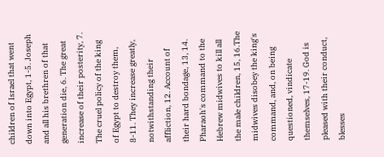children of Israel that went down into Egypt, 1-5. Joseph and all his brethren of that generation die, 6. The great increase of their posterity, 7. The cruel policy of the king of Egypt to destroy them, 8-11. They increase greatly, notwithstanding their affliction, 12. Account of their hard bondage, 13, 14. Pharaoh's command to the Hebrew midwives to kill all the male children, 15, 16.The midwives disobey the king's command, and, on being questioned, vindicate themselves, 17-19. God is pleased with their conduct, blesses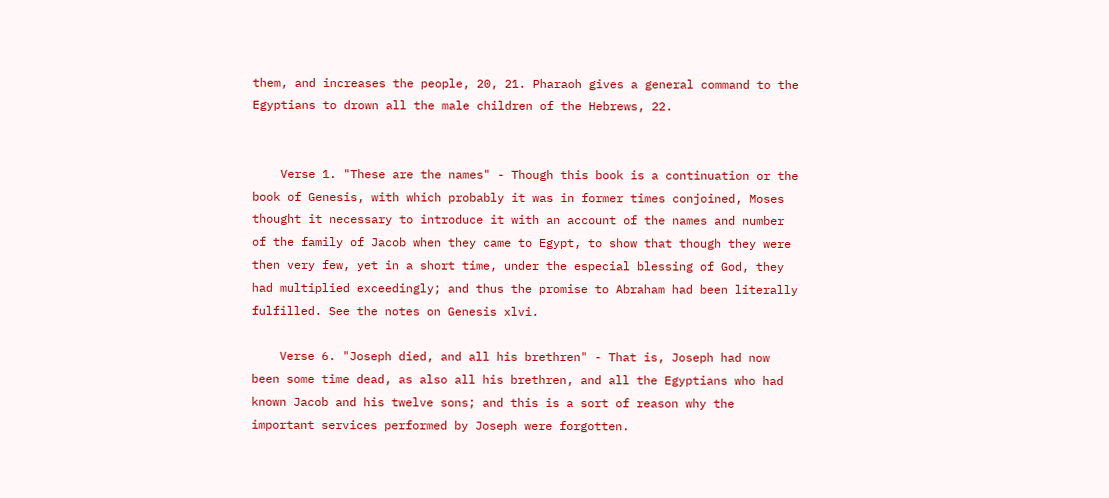them, and increases the people, 20, 21. Pharaoh gives a general command to the Egyptians to drown all the male children of the Hebrews, 22.


    Verse 1. "These are the names" - Though this book is a continuation or the book of Genesis, with which probably it was in former times conjoined, Moses thought it necessary to introduce it with an account of the names and number of the family of Jacob when they came to Egypt, to show that though they were then very few, yet in a short time, under the especial blessing of God, they had multiplied exceedingly; and thus the promise to Abraham had been literally fulfilled. See the notes on Genesis xlvi.

    Verse 6. "Joseph died, and all his brethren" - That is, Joseph had now been some time dead, as also all his brethren, and all the Egyptians who had known Jacob and his twelve sons; and this is a sort of reason why the important services performed by Joseph were forgotten.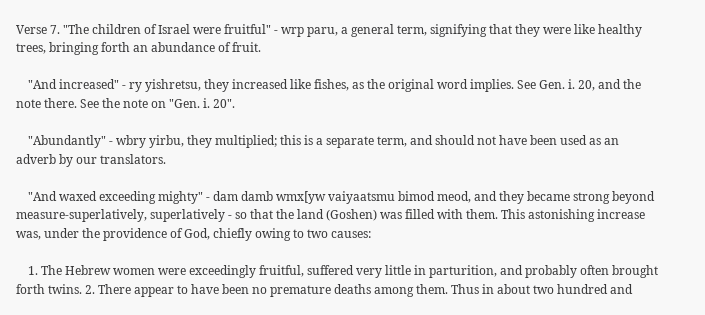Verse 7. "The children of Israel were fruitful" - wrp paru, a general term, signifying that they were like healthy trees, bringing forth an abundance of fruit.

    "And increased" - ry yishretsu, they increased like fishes, as the original word implies. See Gen. i. 20, and the note there. See the note on "Gen. i. 20".

    "Abundantly" - wbry yirbu, they multiplied; this is a separate term, and should not have been used as an adverb by our translators.

    "And waxed exceeding mighty" - dam damb wmx[yw vaiyaatsmu bimod meod, and they became strong beyond measure-superlatively, superlatively - so that the land (Goshen) was filled with them. This astonishing increase was, under the providence of God, chiefly owing to two causes:

    1. The Hebrew women were exceedingly fruitful, suffered very little in parturition, and probably often brought forth twins. 2. There appear to have been no premature deaths among them. Thus in about two hundred and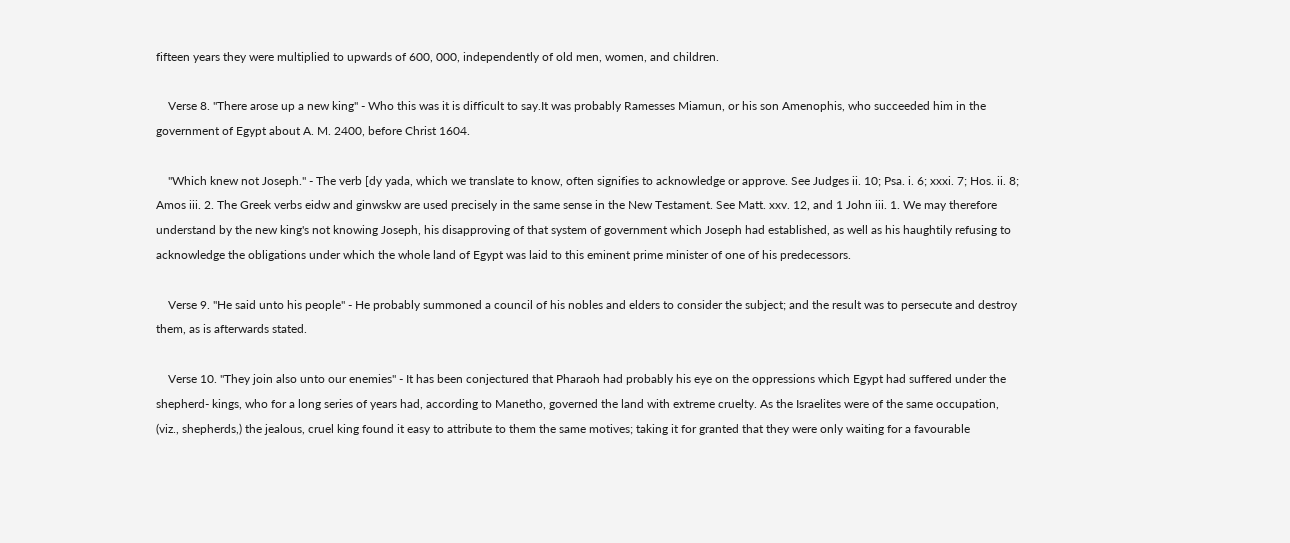fifteen years they were multiplied to upwards of 600, 000, independently of old men, women, and children.

    Verse 8. "There arose up a new king" - Who this was it is difficult to say.It was probably Ramesses Miamun, or his son Amenophis, who succeeded him in the government of Egypt about A. M. 2400, before Christ 1604.

    "Which knew not Joseph." - The verb [dy yada, which we translate to know, often signifies to acknowledge or approve. See Judges ii. 10; Psa. i. 6; xxxi. 7; Hos. ii. 8; Amos iii. 2. The Greek verbs eidw and ginwskw are used precisely in the same sense in the New Testament. See Matt. xxv. 12, and 1 John iii. 1. We may therefore understand by the new king's not knowing Joseph, his disapproving of that system of government which Joseph had established, as well as his haughtily refusing to acknowledge the obligations under which the whole land of Egypt was laid to this eminent prime minister of one of his predecessors.

    Verse 9. "He said unto his people" - He probably summoned a council of his nobles and elders to consider the subject; and the result was to persecute and destroy them, as is afterwards stated.

    Verse 10. "They join also unto our enemies" - It has been conjectured that Pharaoh had probably his eye on the oppressions which Egypt had suffered under the shepherd- kings, who for a long series of years had, according to Manetho, governed the land with extreme cruelty. As the Israelites were of the same occupation, (viz., shepherds,) the jealous, cruel king found it easy to attribute to them the same motives; taking it for granted that they were only waiting for a favourable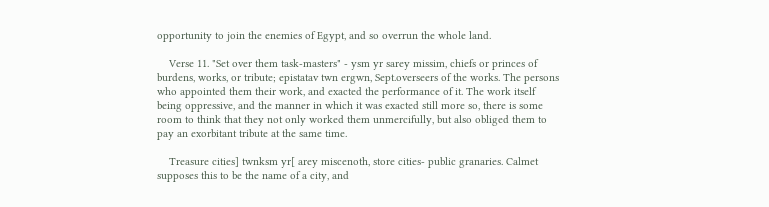opportunity to join the enemies of Egypt, and so overrun the whole land.

    Verse 11. "Set over them task-masters" - ysm yr sarey missim, chiefs or princes of burdens, works, or tribute; epistatav twn ergwn, Sept.overseers of the works. The persons who appointed them their work, and exacted the performance of it. The work itself being oppressive, and the manner in which it was exacted still more so, there is some room to think that they not only worked them unmercifully, but also obliged them to pay an exorbitant tribute at the same time.

    Treasure cities] twnksm yr[ arey miscenoth, store cities- public granaries. Calmet supposes this to be the name of a city, and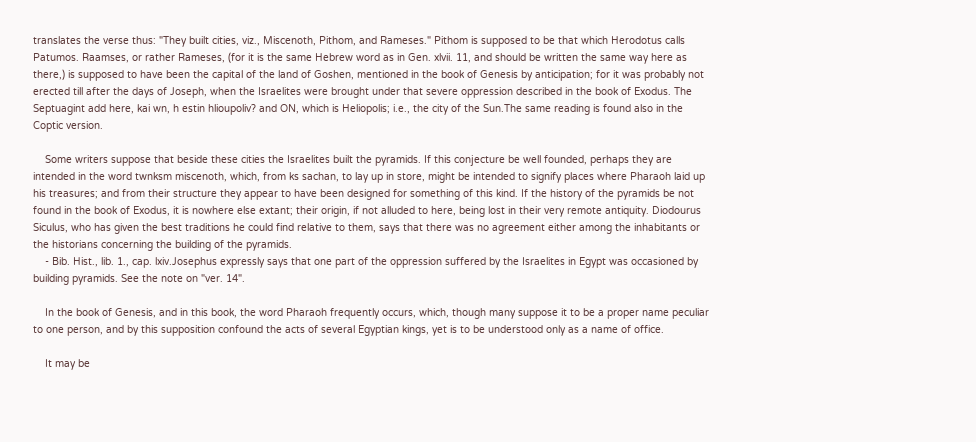translates the verse thus: "They built cities, viz., Miscenoth, Pithom, and Rameses." Pithom is supposed to be that which Herodotus calls Patumos. Raamses, or rather Rameses, (for it is the same Hebrew word as in Gen. xlvii. 11, and should be written the same way here as there,) is supposed to have been the capital of the land of Goshen, mentioned in the book of Genesis by anticipation; for it was probably not erected till after the days of Joseph, when the Israelites were brought under that severe oppression described in the book of Exodus. The Septuagint add here, kai wn, h estin hlioupoliv? and ON, which is Heliopolis; i.e., the city of the Sun.The same reading is found also in the Coptic version.

    Some writers suppose that beside these cities the Israelites built the pyramids. If this conjecture be well founded, perhaps they are intended in the word twnksm miscenoth, which, from ks sachan, to lay up in store, might be intended to signify places where Pharaoh laid up his treasures; and from their structure they appear to have been designed for something of this kind. If the history of the pyramids be not found in the book of Exodus, it is nowhere else extant; their origin, if not alluded to here, being lost in their very remote antiquity. Diodourus Siculus, who has given the best traditions he could find relative to them, says that there was no agreement either among the inhabitants or the historians concerning the building of the pyramids.
    - Bib. Hist., lib. 1., cap. lxiv.Josephus expressly says that one part of the oppression suffered by the Israelites in Egypt was occasioned by building pyramids. See the note on "ver. 14".

    In the book of Genesis, and in this book, the word Pharaoh frequently occurs, which, though many suppose it to be a proper name peculiar to one person, and by this supposition confound the acts of several Egyptian kings, yet is to be understood only as a name of office.

    It may be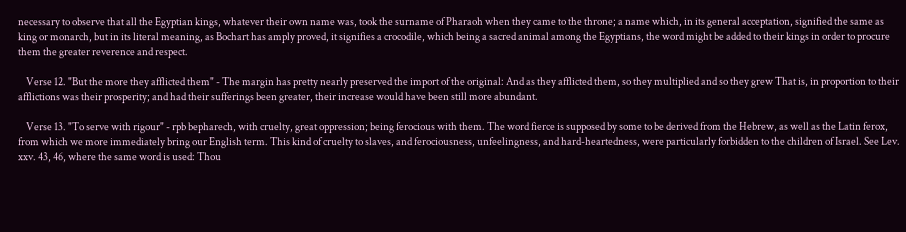necessary to observe that all the Egyptian kings, whatever their own name was, took the surname of Pharaoh when they came to the throne; a name which, in its general acceptation, signified the same as king or monarch, but in its literal meaning, as Bochart has amply proved, it signifies a crocodile, which being a sacred animal among the Egyptians, the word might be added to their kings in order to procure them the greater reverence and respect.

    Verse 12. "But the more they afflicted them" - The margin has pretty nearly preserved the import of the original: And as they afflicted them, so they multiplied and so they grew That is, in proportion to their afflictions was their prosperity; and had their sufferings been greater, their increase would have been still more abundant.

    Verse 13. "To serve with rigour" - rpb bepharech, with cruelty, great oppression; being ferocious with them. The word fierce is supposed by some to be derived from the Hebrew, as well as the Latin ferox, from which we more immediately bring our English term. This kind of cruelty to slaves, and ferociousness, unfeelingness, and hard-heartedness, were particularly forbidden to the children of Israel. See Lev. xxv. 43, 46, where the same word is used: Thou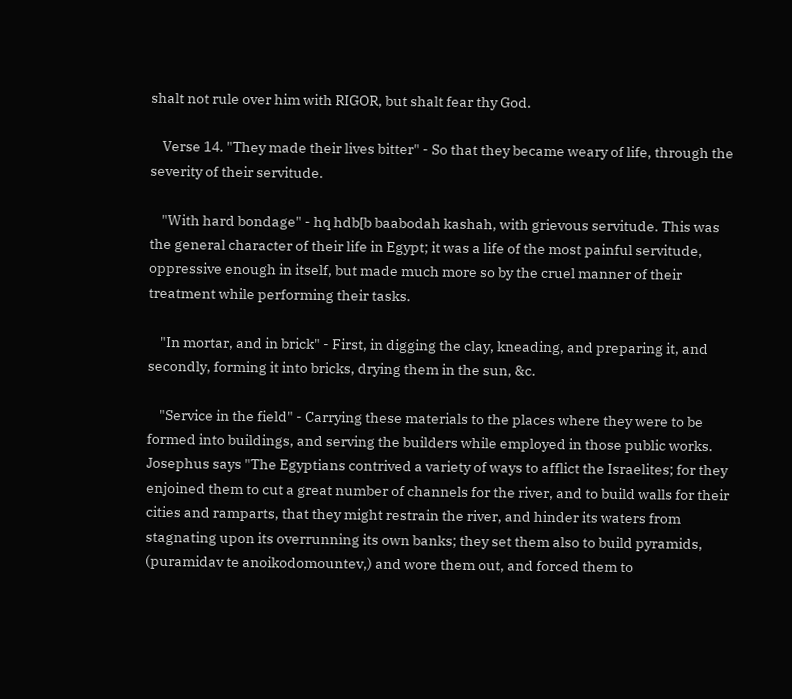shalt not rule over him with RIGOR, but shalt fear thy God.

    Verse 14. "They made their lives bitter" - So that they became weary of life, through the severity of their servitude.

    "With hard bondage" - hq hdb[b baabodah kashah, with grievous servitude. This was the general character of their life in Egypt; it was a life of the most painful servitude, oppressive enough in itself, but made much more so by the cruel manner of their treatment while performing their tasks.

    "In mortar, and in brick" - First, in digging the clay, kneading, and preparing it, and secondly, forming it into bricks, drying them in the sun, &c.

    "Service in the field" - Carrying these materials to the places where they were to be formed into buildings, and serving the builders while employed in those public works. Josephus says "The Egyptians contrived a variety of ways to afflict the Israelites; for they enjoined them to cut a great number of channels for the river, and to build walls for their cities and ramparts, that they might restrain the river, and hinder its waters from stagnating upon its overrunning its own banks; they set them also to build pyramids, (puramidav te anoikodomountev,) and wore them out, and forced them to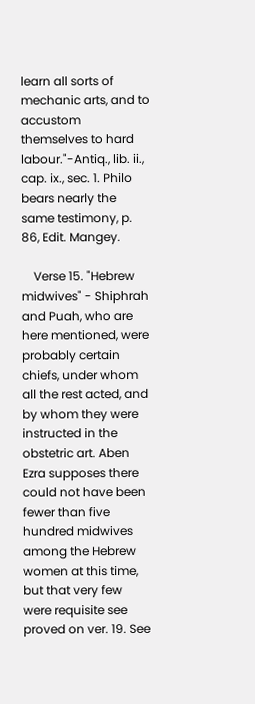learn all sorts of mechanic arts, and to accustom themselves to hard labour."-Antiq., lib. ii., cap. ix., sec. 1. Philo bears nearly the same testimony, p. 86, Edit. Mangey.

    Verse 15. "Hebrew midwives" - Shiphrah and Puah, who are here mentioned, were probably certain chiefs, under whom all the rest acted, and by whom they were instructed in the obstetric art. Aben Ezra supposes there could not have been fewer than five hundred midwives among the Hebrew women at this time, but that very few were requisite see proved on ver. 19. See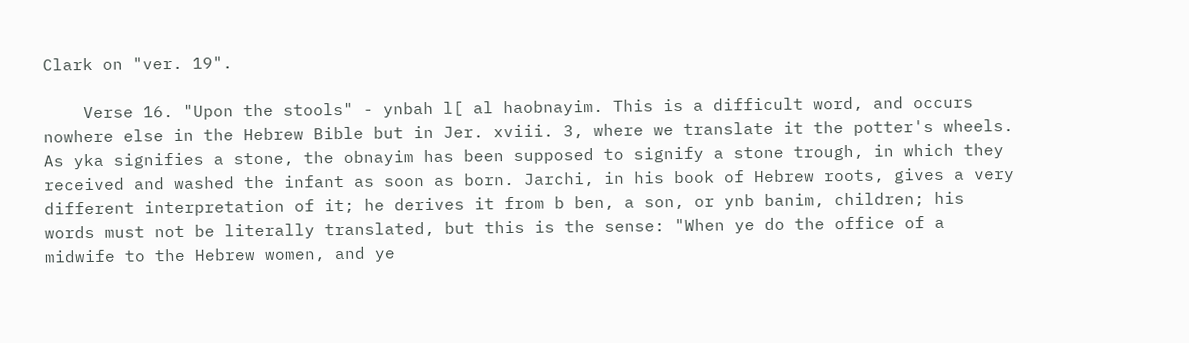Clark on "ver. 19".

    Verse 16. "Upon the stools" - ynbah l[ al haobnayim. This is a difficult word, and occurs nowhere else in the Hebrew Bible but in Jer. xviii. 3, where we translate it the potter's wheels. As yka signifies a stone, the obnayim has been supposed to signify a stone trough, in which they received and washed the infant as soon as born. Jarchi, in his book of Hebrew roots, gives a very different interpretation of it; he derives it from b ben, a son, or ynb banim, children; his words must not be literally translated, but this is the sense: "When ye do the office of a midwife to the Hebrew women, and ye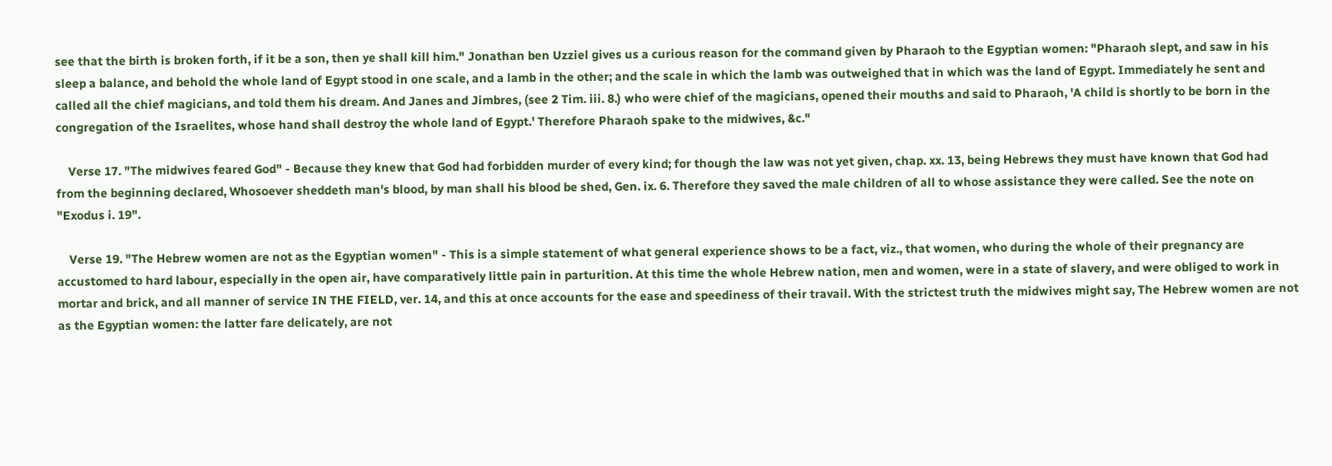see that the birth is broken forth, if it be a son, then ye shall kill him." Jonathan ben Uzziel gives us a curious reason for the command given by Pharaoh to the Egyptian women: "Pharaoh slept, and saw in his sleep a balance, and behold the whole land of Egypt stood in one scale, and a lamb in the other; and the scale in which the lamb was outweighed that in which was the land of Egypt. Immediately he sent and called all the chief magicians, and told them his dream. And Janes and Jimbres, (see 2 Tim. iii. 8.) who were chief of the magicians, opened their mouths and said to Pharaoh, 'A child is shortly to be born in the congregation of the Israelites, whose hand shall destroy the whole land of Egypt.' Therefore Pharaoh spake to the midwives, &c."

    Verse 17. "The midwives feared God" - Because they knew that God had forbidden murder of every kind; for though the law was not yet given, chap. xx. 13, being Hebrews they must have known that God had from the beginning declared, Whosoever sheddeth man's blood, by man shall his blood be shed, Gen. ix. 6. Therefore they saved the male children of all to whose assistance they were called. See the note on "Exodus i. 19".

    Verse 19. "The Hebrew women are not as the Egyptian women" - This is a simple statement of what general experience shows to be a fact, viz., that women, who during the whole of their pregnancy are accustomed to hard labour, especially in the open air, have comparatively little pain in parturition. At this time the whole Hebrew nation, men and women, were in a state of slavery, and were obliged to work in mortar and brick, and all manner of service IN THE FIELD, ver. 14, and this at once accounts for the ease and speediness of their travail. With the strictest truth the midwives might say, The Hebrew women are not as the Egyptian women: the latter fare delicately, are not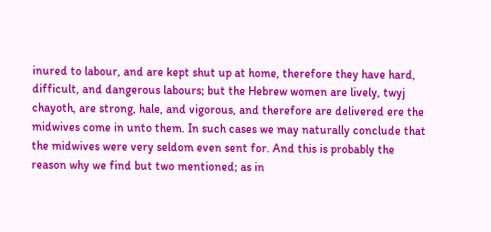inured to labour, and are kept shut up at home, therefore they have hard, difficult, and dangerous labours; but the Hebrew women are lively, twyj chayoth, are strong, hale, and vigorous, and therefore are delivered ere the midwives come in unto them. In such cases we may naturally conclude that the midwives were very seldom even sent for. And this is probably the reason why we find but two mentioned; as in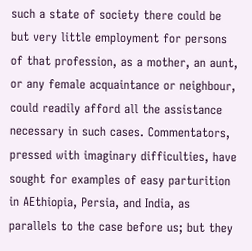such a state of society there could be but very little employment for persons of that profession, as a mother, an aunt, or any female acquaintance or neighbour, could readily afford all the assistance necessary in such cases. Commentators, pressed with imaginary difficulties, have sought for examples of easy parturition in AEthiopia, Persia, and India, as parallels to the case before us; but they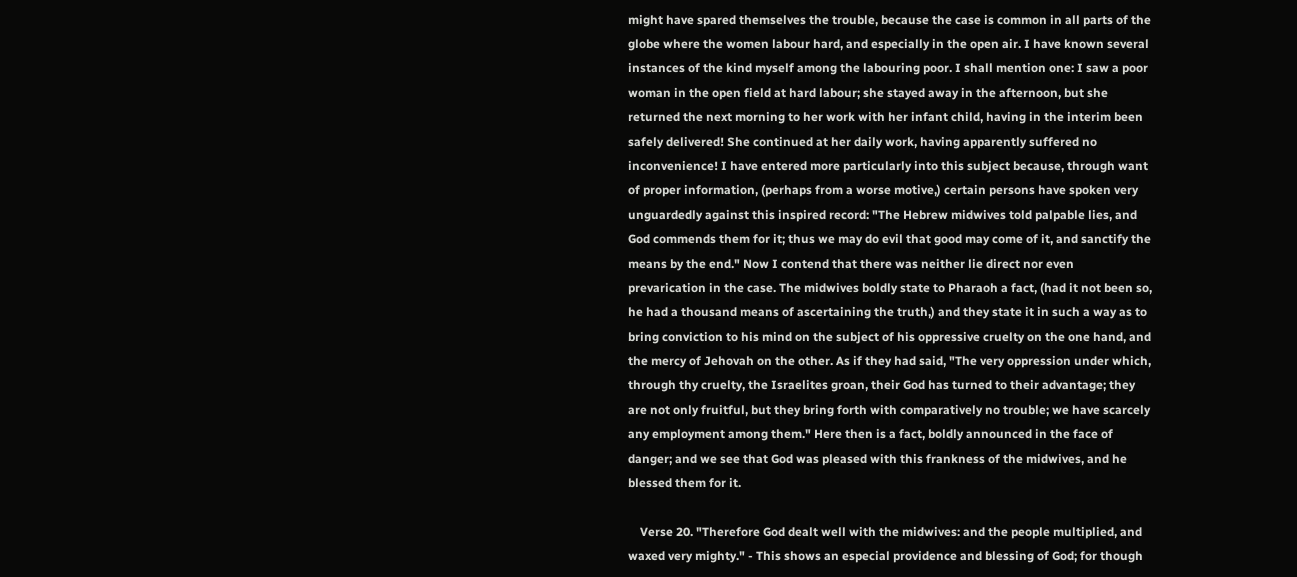might have spared themselves the trouble, because the case is common in all parts of the globe where the women labour hard, and especially in the open air. I have known several instances of the kind myself among the labouring poor. I shall mention one: I saw a poor woman in the open field at hard labour; she stayed away in the afternoon, but she returned the next morning to her work with her infant child, having in the interim been safely delivered! She continued at her daily work, having apparently suffered no inconvenience! I have entered more particularly into this subject because, through want of proper information, (perhaps from a worse motive,) certain persons have spoken very unguardedly against this inspired record: "The Hebrew midwives told palpable lies, and God commends them for it; thus we may do evil that good may come of it, and sanctify the means by the end." Now I contend that there was neither lie direct nor even prevarication in the case. The midwives boldly state to Pharaoh a fact, (had it not been so, he had a thousand means of ascertaining the truth,) and they state it in such a way as to bring conviction to his mind on the subject of his oppressive cruelty on the one hand, and the mercy of Jehovah on the other. As if they had said, "The very oppression under which, through thy cruelty, the Israelites groan, their God has turned to their advantage; they are not only fruitful, but they bring forth with comparatively no trouble; we have scarcely any employment among them." Here then is a fact, boldly announced in the face of danger; and we see that God was pleased with this frankness of the midwives, and he blessed them for it.

    Verse 20. "Therefore God dealt well with the midwives: and the people multiplied, and waxed very mighty." - This shows an especial providence and blessing of God; for though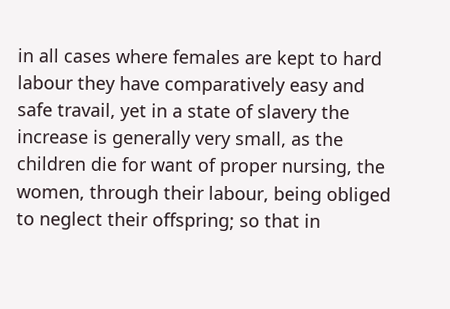in all cases where females are kept to hard labour they have comparatively easy and safe travail, yet in a state of slavery the increase is generally very small, as the children die for want of proper nursing, the women, through their labour, being obliged to neglect their offspring; so that in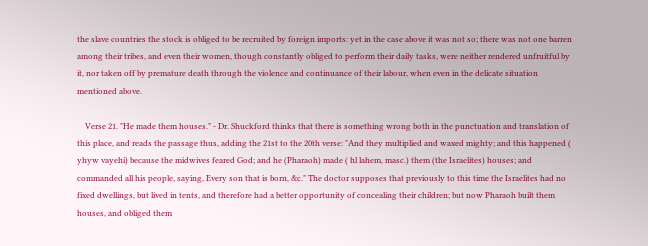the slave countries the stock is obliged to be recruited by foreign imports: yet in the case above it was not so; there was not one barren among their tribes, and even their women, though constantly obliged to perform their daily tasks, were neither rendered unfruitful by it, nor taken off by premature death through the violence and continuance of their labour, when even in the delicate situation mentioned above.

    Verse 21. "He made them houses." - Dr. Shuckford thinks that there is something wrong both in the punctuation and translation of this place, and reads the passage thus, adding the 21st to the 20th verse: "And they multiplied and waxed mighty; and this happened ( yhyw vayehi) because the midwives feared God; and he (Pharaoh) made ( hl lahem, masc.) them (the Israelites) houses; and commanded all his people, saying, Every son that is born, &c." The doctor supposes that previously to this time the Israelites had no fixed dwellings, but lived in tents, and therefore had a better opportunity of concealing their children; but now Pharaoh built them houses, and obliged them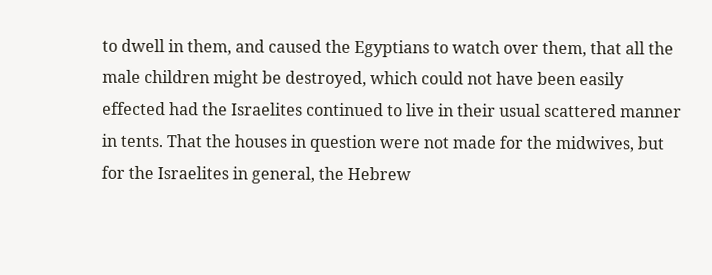to dwell in them, and caused the Egyptians to watch over them, that all the male children might be destroyed, which could not have been easily effected had the Israelites continued to live in their usual scattered manner in tents. That the houses in question were not made for the midwives, but for the Israelites in general, the Hebrew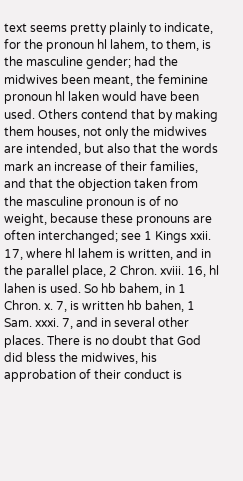text seems pretty plainly to indicate, for the pronoun hl lahem, to them, is the masculine gender; had the midwives been meant, the feminine pronoun hl laken would have been used. Others contend that by making them houses, not only the midwives are intended, but also that the words mark an increase of their families, and that the objection taken from the masculine pronoun is of no weight, because these pronouns are often interchanged; see 1 Kings xxii. 17, where hl lahem is written, and in the parallel place, 2 Chron. xviii. 16, hl lahen is used. So hb bahem, in 1 Chron. x. 7, is written hb bahen, 1 Sam. xxxi. 7, and in several other places. There is no doubt that God did bless the midwives, his approbation of their conduct is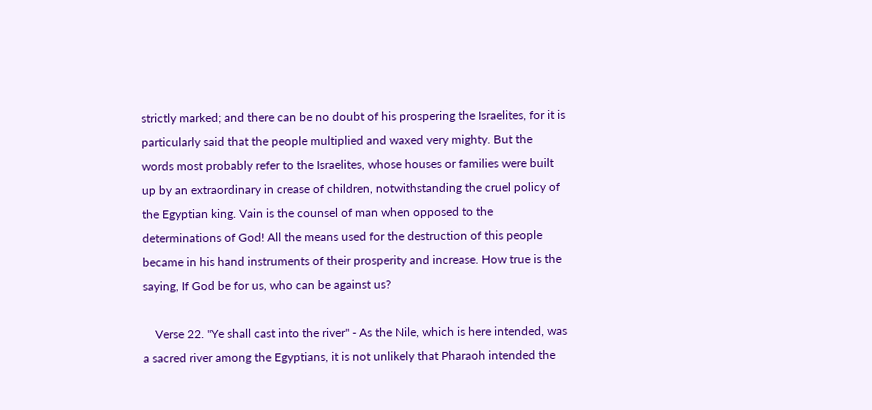strictly marked; and there can be no doubt of his prospering the Israelites, for it is particularly said that the people multiplied and waxed very mighty. But the words most probably refer to the Israelites, whose houses or families were built up by an extraordinary in crease of children, notwithstanding the cruel policy of the Egyptian king. Vain is the counsel of man when opposed to the determinations of God! All the means used for the destruction of this people became in his hand instruments of their prosperity and increase. How true is the saying, If God be for us, who can be against us?

    Verse 22. "Ye shall cast into the river" - As the Nile, which is here intended, was a sacred river among the Egyptians, it is not unlikely that Pharaoh intended the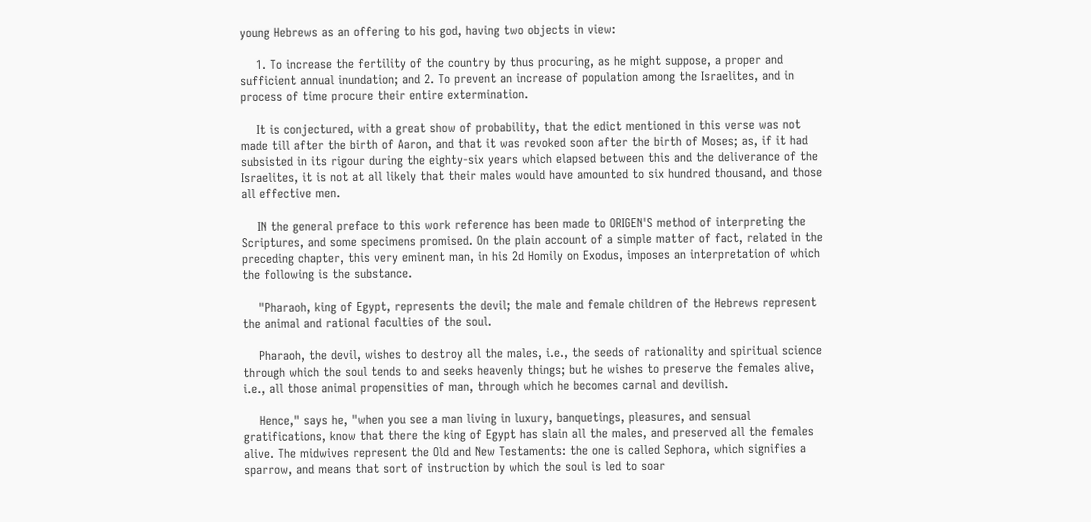young Hebrews as an offering to his god, having two objects in view:

    1. To increase the fertility of the country by thus procuring, as he might suppose, a proper and sufficient annual inundation; and 2. To prevent an increase of population among the Israelites, and in process of time procure their entire extermination.

    It is conjectured, with a great show of probability, that the edict mentioned in this verse was not made till after the birth of Aaron, and that it was revoked soon after the birth of Moses; as, if it had subsisted in its rigour during the eighty-six years which elapsed between this and the deliverance of the Israelites, it is not at all likely that their males would have amounted to six hundred thousand, and those all effective men.

    IN the general preface to this work reference has been made to ORIGEN'S method of interpreting the Scriptures, and some specimens promised. On the plain account of a simple matter of fact, related in the preceding chapter, this very eminent man, in his 2d Homily on Exodus, imposes an interpretation of which the following is the substance.

    "Pharaoh, king of Egypt, represents the devil; the male and female children of the Hebrews represent the animal and rational faculties of the soul.

    Pharaoh, the devil, wishes to destroy all the males, i.e., the seeds of rationality and spiritual science through which the soul tends to and seeks heavenly things; but he wishes to preserve the females alive, i.e., all those animal propensities of man, through which he becomes carnal and devilish.

    Hence," says he, "when you see a man living in luxury, banquetings, pleasures, and sensual gratifications, know that there the king of Egypt has slain all the males, and preserved all the females alive. The midwives represent the Old and New Testaments: the one is called Sephora, which signifies a sparrow, and means that sort of instruction by which the soul is led to soar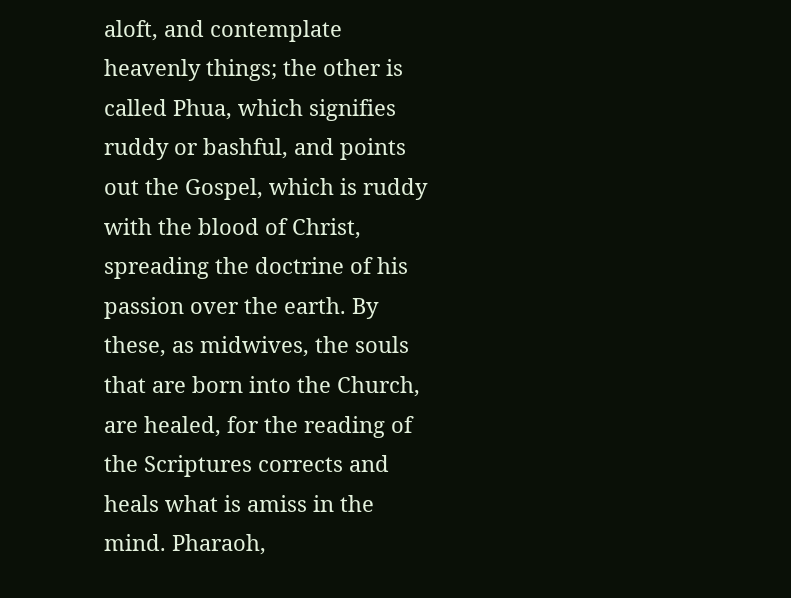aloft, and contemplate heavenly things; the other is called Phua, which signifies ruddy or bashful, and points out the Gospel, which is ruddy with the blood of Christ, spreading the doctrine of his passion over the earth. By these, as midwives, the souls that are born into the Church, are healed, for the reading of the Scriptures corrects and heals what is amiss in the mind. Pharaoh,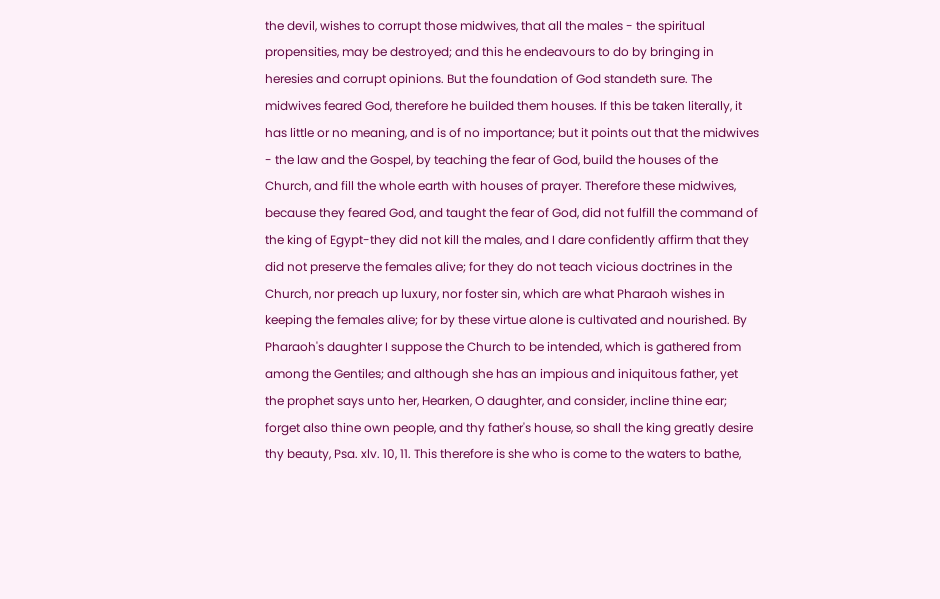the devil, wishes to corrupt those midwives, that all the males - the spiritual propensities, may be destroyed; and this he endeavours to do by bringing in heresies and corrupt opinions. But the foundation of God standeth sure. The midwives feared God, therefore he builded them houses. If this be taken literally, it has little or no meaning, and is of no importance; but it points out that the midwives - the law and the Gospel, by teaching the fear of God, build the houses of the Church, and fill the whole earth with houses of prayer. Therefore these midwives, because they feared God, and taught the fear of God, did not fulfill the command of the king of Egypt-they did not kill the males, and I dare confidently affirm that they did not preserve the females alive; for they do not teach vicious doctrines in the Church, nor preach up luxury, nor foster sin, which are what Pharaoh wishes in keeping the females alive; for by these virtue alone is cultivated and nourished. By Pharaoh's daughter I suppose the Church to be intended, which is gathered from among the Gentiles; and although she has an impious and iniquitous father, yet the prophet says unto her, Hearken, O daughter, and consider, incline thine ear; forget also thine own people, and thy father's house, so shall the king greatly desire thy beauty, Psa. xlv. 10, 11. This therefore is she who is come to the waters to bathe,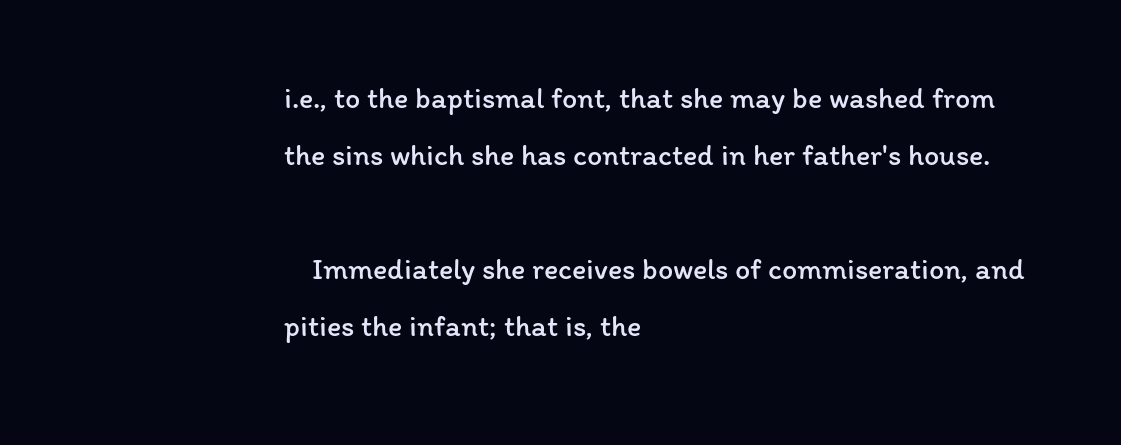i.e., to the baptismal font, that she may be washed from the sins which she has contracted in her father's house.

    Immediately she receives bowels of commiseration, and pities the infant; that is, the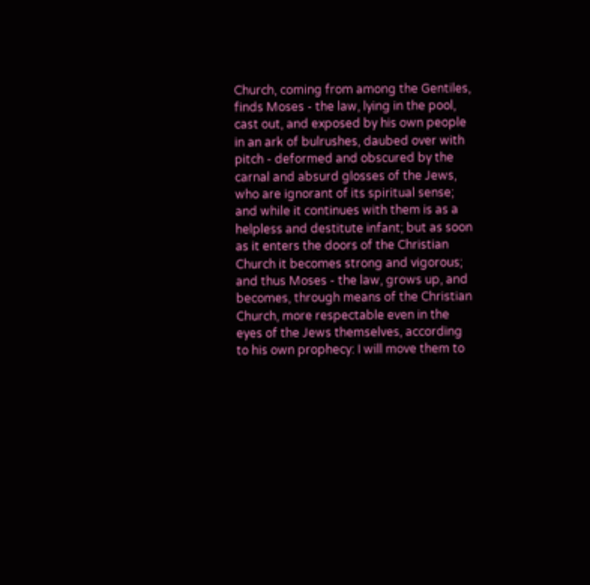Church, coming from among the Gentiles, finds Moses - the law, lying in the pool, cast out, and exposed by his own people in an ark of bulrushes, daubed over with pitch - deformed and obscured by the carnal and absurd glosses of the Jews, who are ignorant of its spiritual sense; and while it continues with them is as a helpless and destitute infant; but as soon as it enters the doors of the Christian Church it becomes strong and vigorous; and thus Moses - the law, grows up, and becomes, through means of the Christian Church, more respectable even in the eyes of the Jews themselves, according to his own prophecy: I will move them to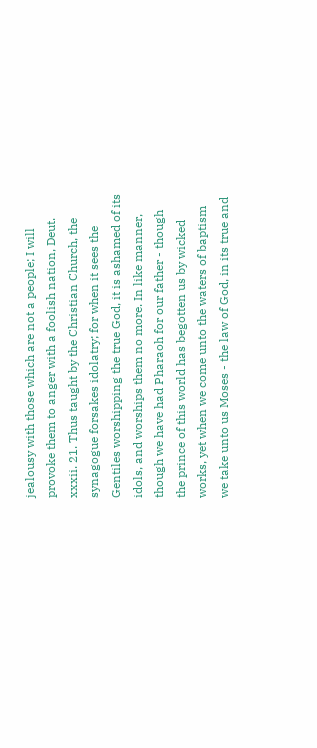jealousy with those which are not a people; I will provoke them to anger with a foolish nation, Deut. xxxii. 21. Thus taught by the Christian Church, the synagogue forsakes idolatry; for when it sees the Gentiles worshipping the true God, it is ashamed of its idols, and worships them no more. In like manner, though we have had Pharaoh for our father - though the prince of this world has begotten us by wicked works, yet when we come unto the waters of baptism we take unto us Moses - the law of God, in its true and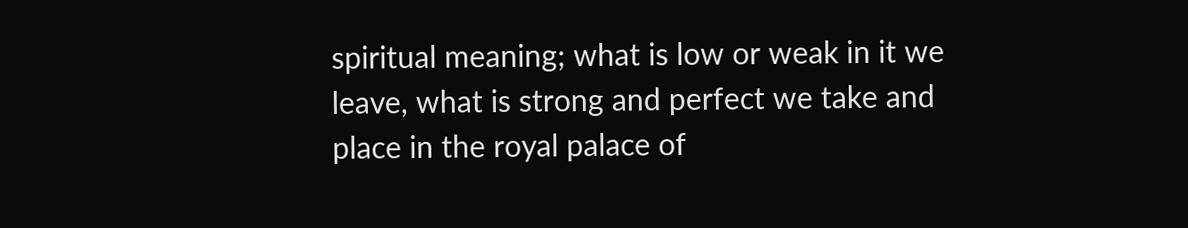spiritual meaning; what is low or weak in it we leave, what is strong and perfect we take and place in the royal palace of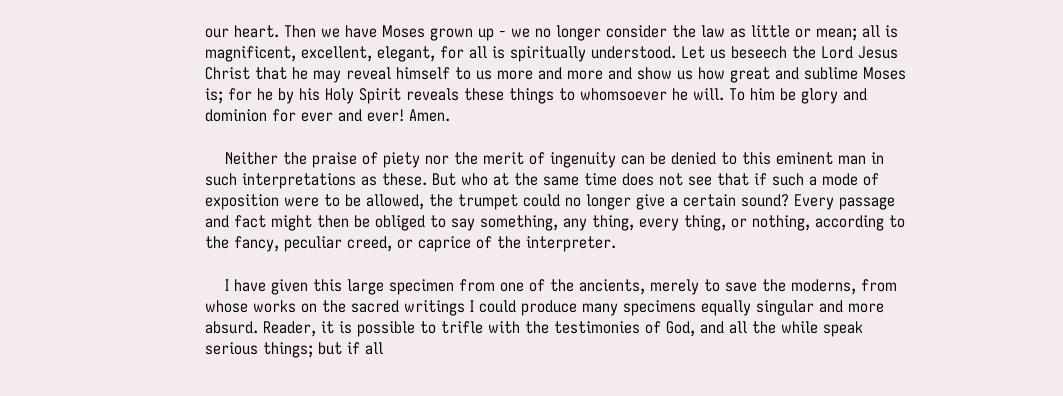our heart. Then we have Moses grown up - we no longer consider the law as little or mean; all is magnificent, excellent, elegant, for all is spiritually understood. Let us beseech the Lord Jesus Christ that he may reveal himself to us more and more and show us how great and sublime Moses is; for he by his Holy Spirit reveals these things to whomsoever he will. To him be glory and dominion for ever and ever! Amen.

    Neither the praise of piety nor the merit of ingenuity can be denied to this eminent man in such interpretations as these. But who at the same time does not see that if such a mode of exposition were to be allowed, the trumpet could no longer give a certain sound? Every passage and fact might then be obliged to say something, any thing, every thing, or nothing, according to the fancy, peculiar creed, or caprice of the interpreter.

    I have given this large specimen from one of the ancients, merely to save the moderns, from whose works on the sacred writings I could produce many specimens equally singular and more absurd. Reader, it is possible to trifle with the testimonies of God, and all the while speak serious things; but if all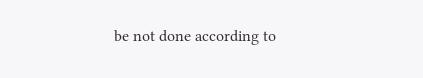be not done according to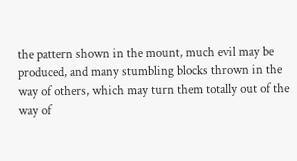the pattern shown in the mount, much evil may be produced, and many stumbling blocks thrown in the way of others, which may turn them totally out of the way of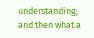understanding; and then what a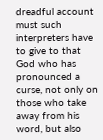dreadful account must such interpreters have to give to that God who has pronounced a curse, not only on those who take away from his word, but also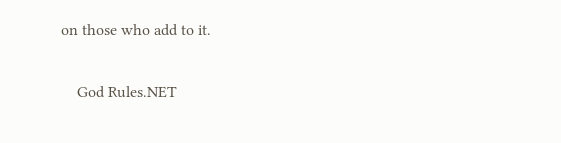on those who add to it.


    God Rules.NET